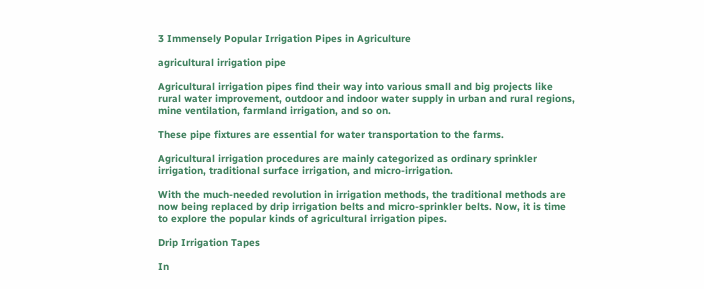3 Immensely Popular Irrigation Pipes in Agriculture

agricultural irrigation pipe

Agricultural irrigation pipes find their way into various small and big projects like rural water improvement, outdoor and indoor water supply in urban and rural regions, mine ventilation, farmland irrigation, and so on.

These pipe fixtures are essential for water transportation to the farms.

Agricultural irrigation procedures are mainly categorized as ordinary sprinkler irrigation, traditional surface irrigation, and micro-irrigation.

With the much-needed revolution in irrigation methods, the traditional methods are now being replaced by drip irrigation belts and micro-sprinkler belts. Now, it is time to explore the popular kinds of agricultural irrigation pipes.

Drip Irrigation Tapes

In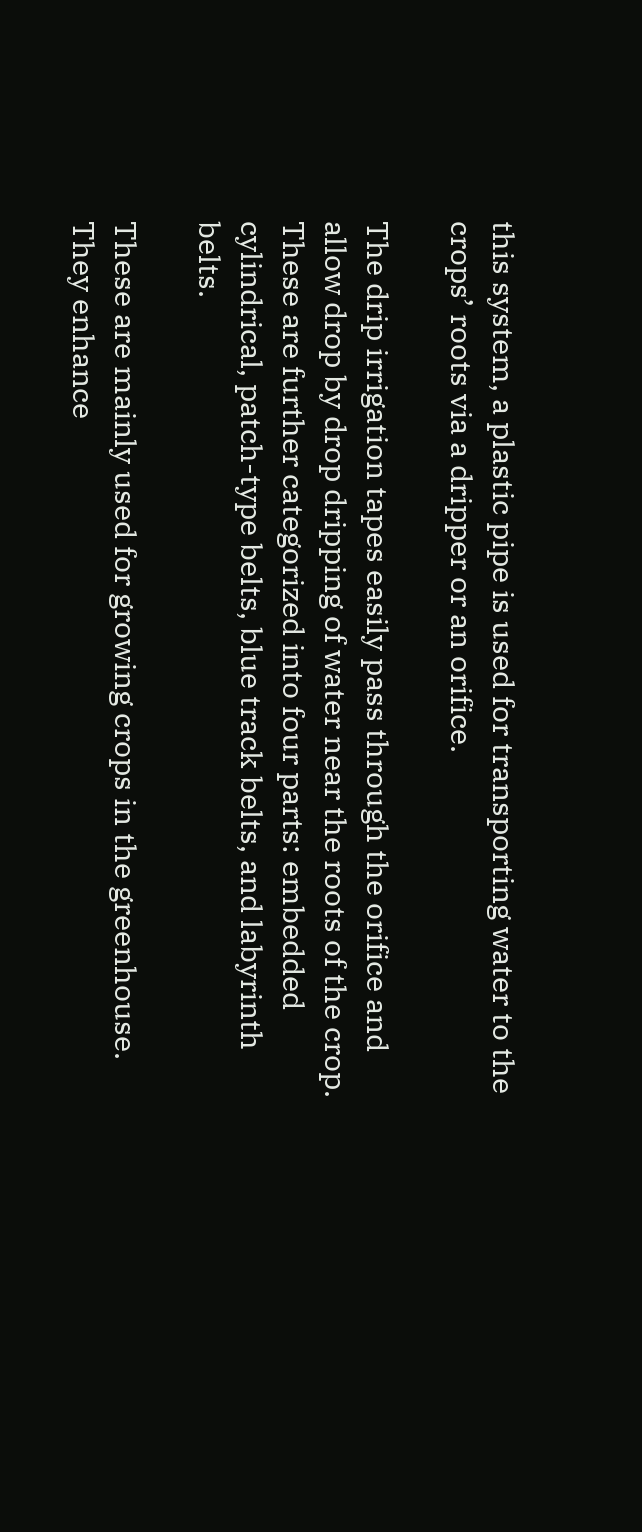this system, a plastic pipe is used for transporting water to the crops’ roots via a dripper or an orifice.

The drip irrigation tapes easily pass through the orifice and allow drop by drop dripping of water near the roots of the crop. These are further categorized into four parts: embedded cylindrical, patch-type belts, blue track belts, and labyrinth belts.

These are mainly used for growing crops in the greenhouse. They enhance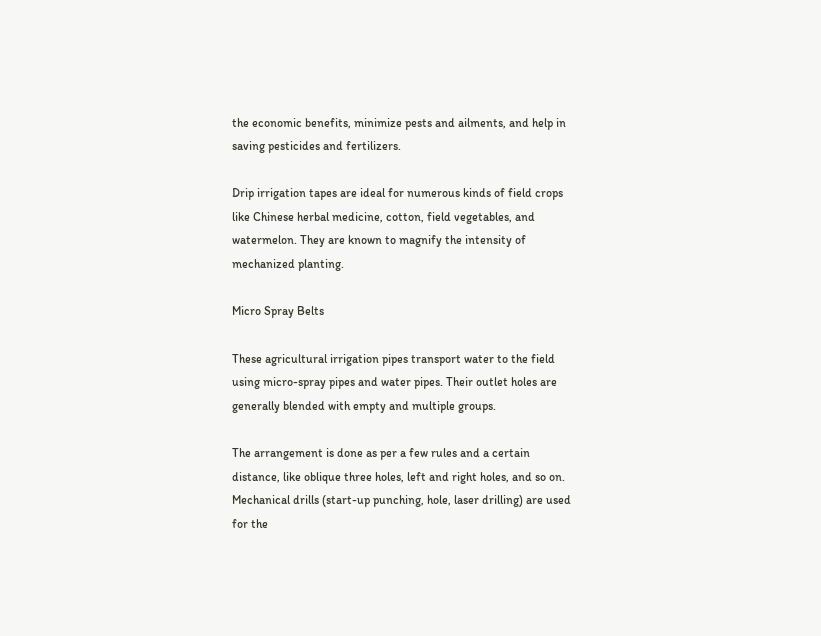the economic benefits, minimize pests and ailments, and help in saving pesticides and fertilizers.

Drip irrigation tapes are ideal for numerous kinds of field crops like Chinese herbal medicine, cotton, field vegetables, and watermelon. They are known to magnify the intensity of mechanized planting.

Micro Spray Belts

These agricultural irrigation pipes transport water to the field using micro-spray pipes and water pipes. Their outlet holes are generally blended with empty and multiple groups.

The arrangement is done as per a few rules and a certain distance, like oblique three holes, left and right holes, and so on. Mechanical drills (start-up punching, hole, laser drilling) are used for the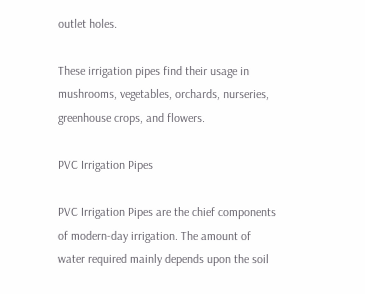outlet holes.

These irrigation pipes find their usage in mushrooms, vegetables, orchards, nurseries, greenhouse crops, and flowers.

PVC Irrigation Pipes

PVC Irrigation Pipes are the chief components of modern-day irrigation. The amount of water required mainly depends upon the soil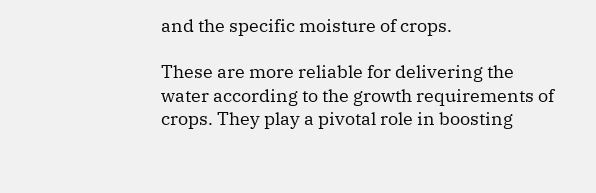and the specific moisture of crops.

These are more reliable for delivering the water according to the growth requirements of crops. They play a pivotal role in boosting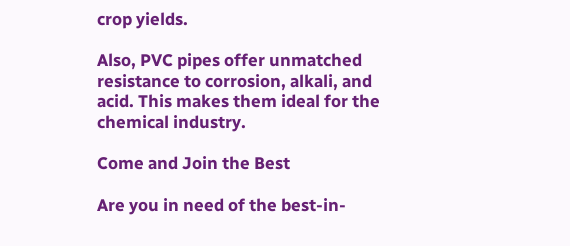crop yields.

Also, PVC pipes offer unmatched resistance to corrosion, alkali, and acid. This makes them ideal for the chemical industry.

Come and Join the Best

Are you in need of the best-in-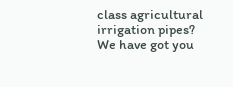class agricultural irrigation pipes? We have got you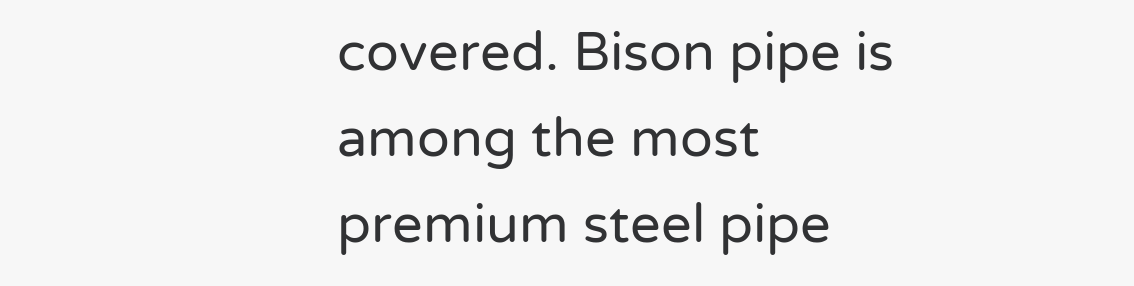covered. Bison pipe is among the most premium steel pipe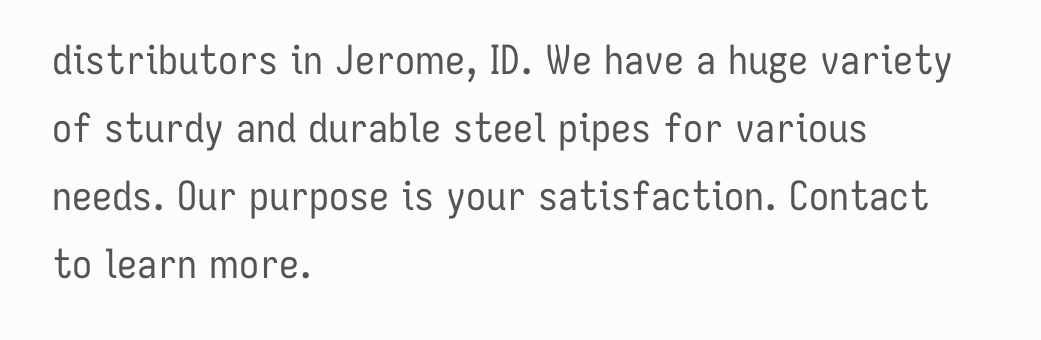distributors in Jerome, ID. We have a huge variety of sturdy and durable steel pipes for various needs. Our purpose is your satisfaction. Contact to learn more.